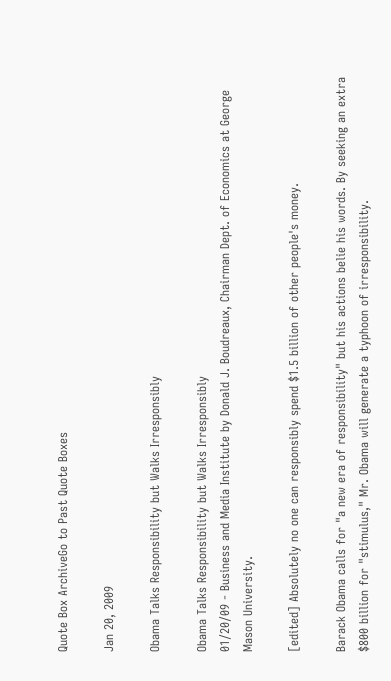Quote Box ArchiveGo to Past Quote Boxes

Jan 20, 2009

Obama Talks Responsibility but Walks Irresponsibly

Obama Talks Responsibility but Walks Irresponsibly
01/20/09 - Business and Media Institute by Donald J. Boudreaux, Chairman Dept. of Economics at George Mason University.

[edited] Absolutely no one can responsibly spend $1.5 billion of other people's money.

Barack Obama calls for "a new era of responsibility" but his actions belie his words. By seeking an extra $800 billion for "stimulus," Mr. Obama will generate a typhoon of irresponsibility.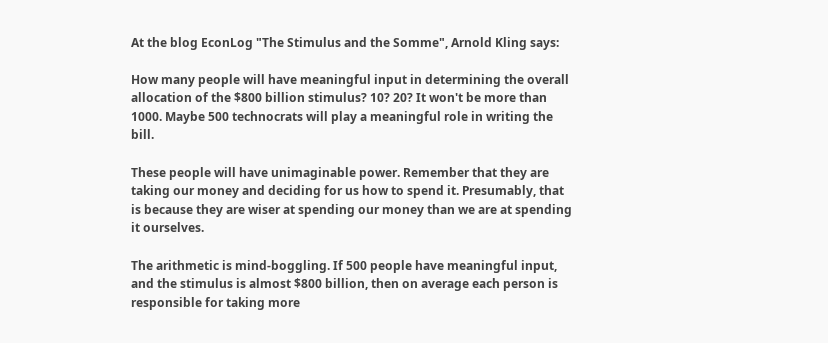At the blog EconLog "The Stimulus and the Somme", Arnold Kling says:

How many people will have meaningful input in determining the overall allocation of the $800 billion stimulus? 10? 20? It won't be more than 1000. Maybe 500 technocrats will play a meaningful role in writing the bill.

These people will have unimaginable power. Remember that they are taking our money and deciding for us how to spend it. Presumably, that is because they are wiser at spending our money than we are at spending it ourselves.

The arithmetic is mind-boggling. If 500 people have meaningful input, and the stimulus is almost $800 billion, then on average each person is responsible for taking more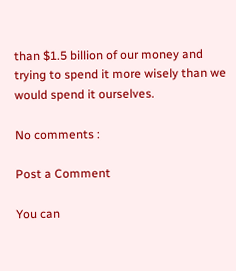than $1.5 billion of our money and trying to spend it more wisely than we would spend it ourselves.

No comments :

Post a Comment

You can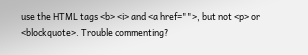use the HTML tags <b> <i> and <a href="">, but not <p> or <blockquote>. Trouble commenting?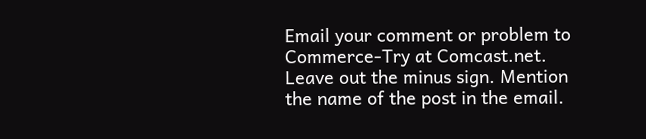Email your comment or problem to Commerce-Try at Comcast.net. Leave out the minus sign. Mention the name of the post in the email.